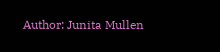Author: Junita Mullen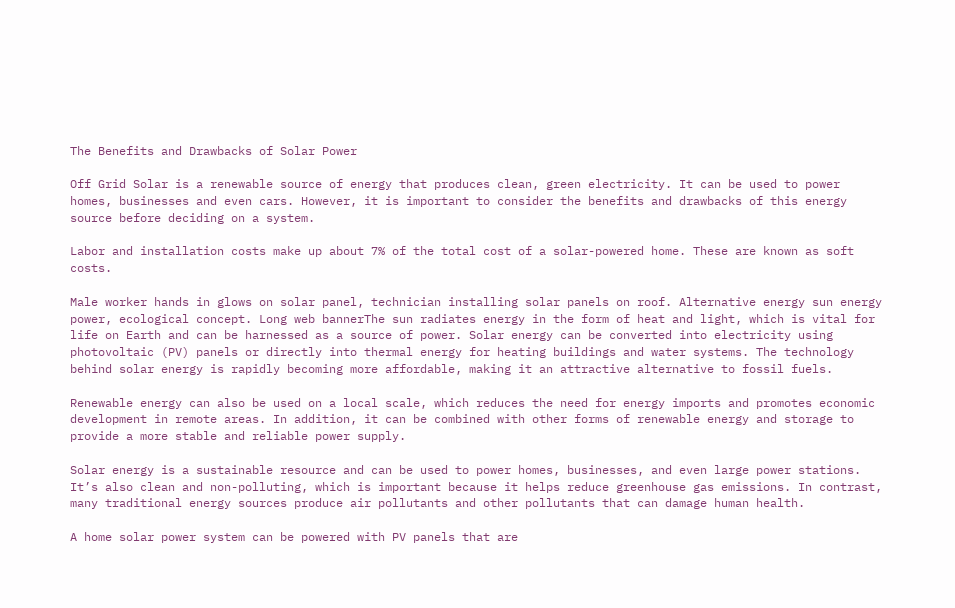The Benefits and Drawbacks of Solar Power

Off Grid Solar is a renewable source of energy that produces clean, green electricity. It can be used to power homes, businesses and even cars. However, it is important to consider the benefits and drawbacks of this energy source before deciding on a system.

Labor and installation costs make up about 7% of the total cost of a solar-powered home. These are known as soft costs.

Male worker hands in glows on solar panel, technician installing solar panels on roof. Alternative energy sun energy power, ecological concept. Long web bannerThe sun radiates energy in the form of heat and light, which is vital for life on Earth and can be harnessed as a source of power. Solar energy can be converted into electricity using photovoltaic (PV) panels or directly into thermal energy for heating buildings and water systems. The technology behind solar energy is rapidly becoming more affordable, making it an attractive alternative to fossil fuels.

Renewable energy can also be used on a local scale, which reduces the need for energy imports and promotes economic development in remote areas. In addition, it can be combined with other forms of renewable energy and storage to provide a more stable and reliable power supply.

Solar energy is a sustainable resource and can be used to power homes, businesses, and even large power stations. It’s also clean and non-polluting, which is important because it helps reduce greenhouse gas emissions. In contrast, many traditional energy sources produce air pollutants and other pollutants that can damage human health.

A home solar power system can be powered with PV panels that are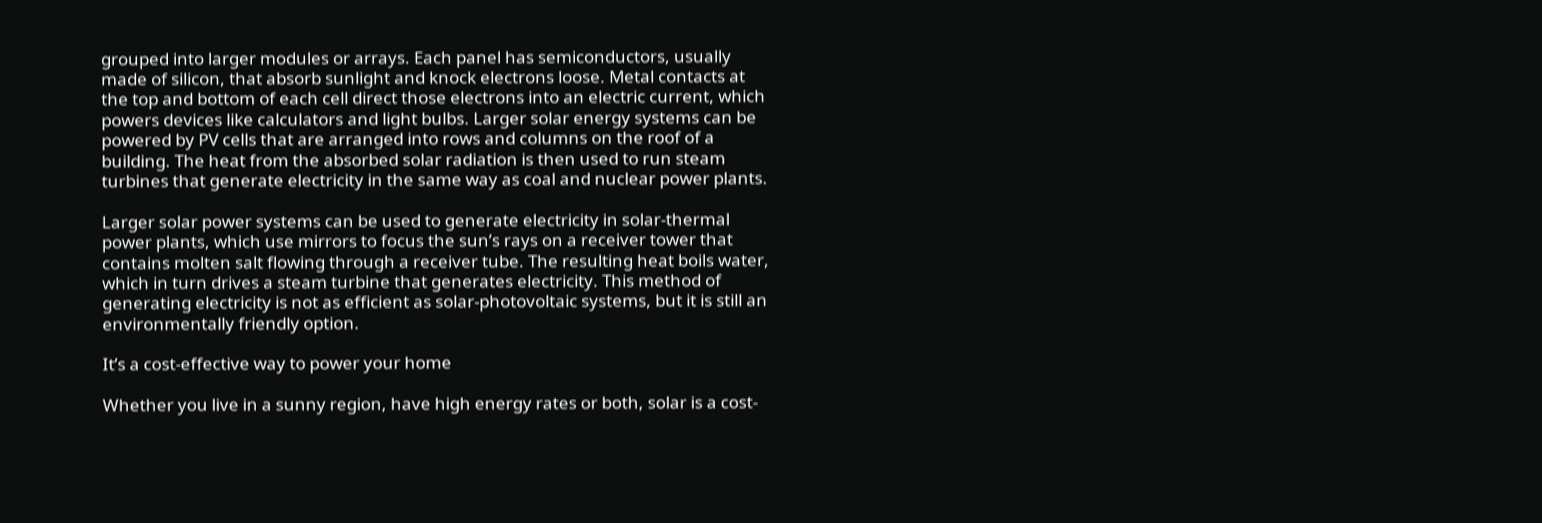grouped into larger modules or arrays. Each panel has semiconductors, usually made of silicon, that absorb sunlight and knock electrons loose. Metal contacts at the top and bottom of each cell direct those electrons into an electric current, which powers devices like calculators and light bulbs. Larger solar energy systems can be powered by PV cells that are arranged into rows and columns on the roof of a building. The heat from the absorbed solar radiation is then used to run steam turbines that generate electricity in the same way as coal and nuclear power plants.

Larger solar power systems can be used to generate electricity in solar-thermal power plants, which use mirrors to focus the sun’s rays on a receiver tower that contains molten salt flowing through a receiver tube. The resulting heat boils water, which in turn drives a steam turbine that generates electricity. This method of generating electricity is not as efficient as solar-photovoltaic systems, but it is still an environmentally friendly option.

It’s a cost-effective way to power your home

Whether you live in a sunny region, have high energy rates or both, solar is a cost-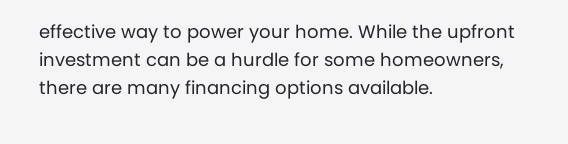effective way to power your home. While the upfront investment can be a hurdle for some homeowners, there are many financing options available.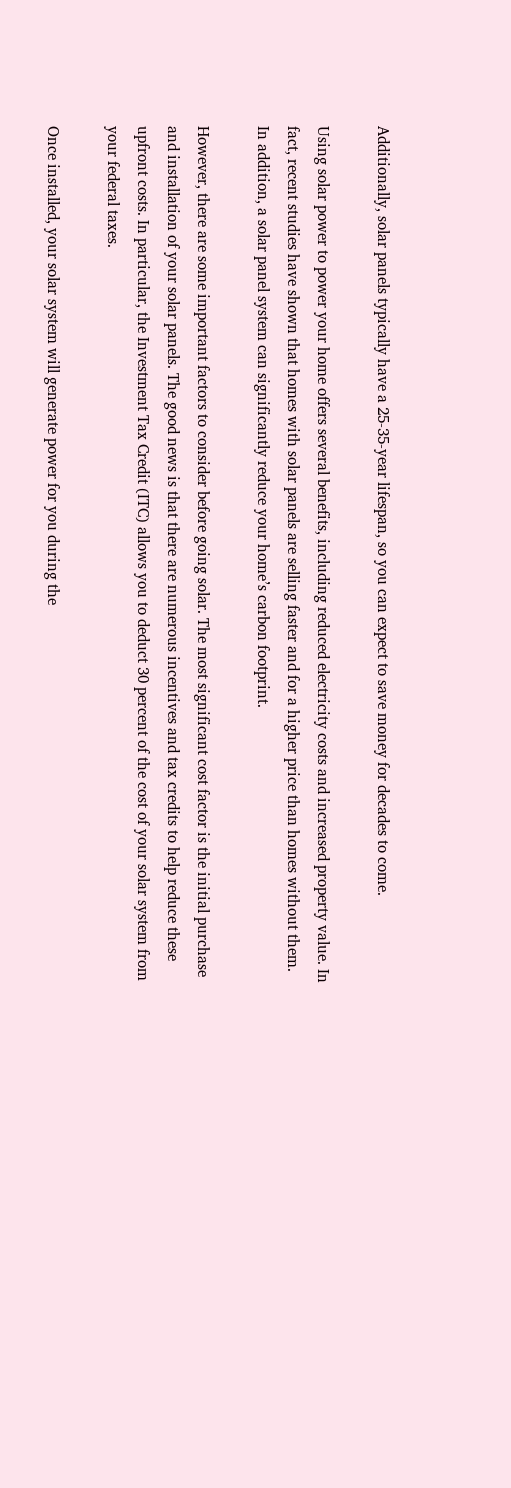Additionally, solar panels typically have a 25-35-year lifespan, so you can expect to save money for decades to come.

Using solar power to power your home offers several benefits, including reduced electricity costs and increased property value. In fact, recent studies have shown that homes with solar panels are selling faster and for a higher price than homes without them. In addition, a solar panel system can significantly reduce your home’s carbon footprint.

However, there are some important factors to consider before going solar. The most significant cost factor is the initial purchase and installation of your solar panels. The good news is that there are numerous incentives and tax credits to help reduce these upfront costs. In particular, the Investment Tax Credit (ITC) allows you to deduct 30 percent of the cost of your solar system from your federal taxes.

Once installed, your solar system will generate power for you during the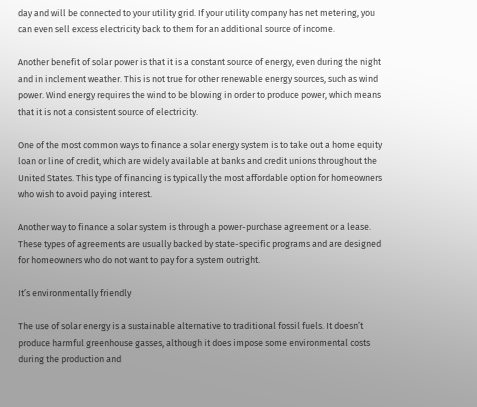day and will be connected to your utility grid. If your utility company has net metering, you can even sell excess electricity back to them for an additional source of income.

Another benefit of solar power is that it is a constant source of energy, even during the night and in inclement weather. This is not true for other renewable energy sources, such as wind power. Wind energy requires the wind to be blowing in order to produce power, which means that it is not a consistent source of electricity.

One of the most common ways to finance a solar energy system is to take out a home equity loan or line of credit, which are widely available at banks and credit unions throughout the United States. This type of financing is typically the most affordable option for homeowners who wish to avoid paying interest.

Another way to finance a solar system is through a power-purchase agreement or a lease. These types of agreements are usually backed by state-specific programs and are designed for homeowners who do not want to pay for a system outright.

It’s environmentally friendly

The use of solar energy is a sustainable alternative to traditional fossil fuels. It doesn’t produce harmful greenhouse gasses, although it does impose some environmental costs during the production and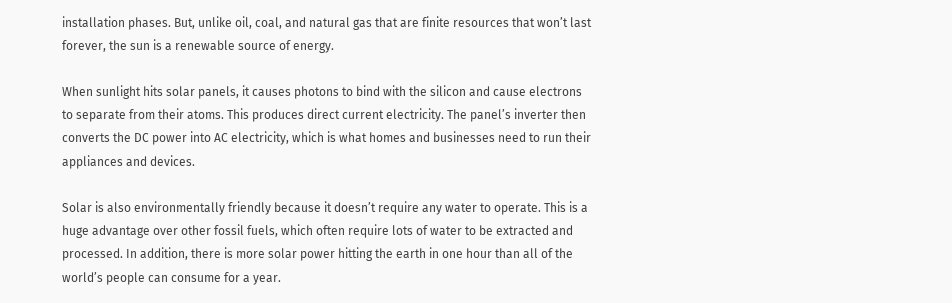installation phases. But, unlike oil, coal, and natural gas that are finite resources that won’t last forever, the sun is a renewable source of energy.

When sunlight hits solar panels, it causes photons to bind with the silicon and cause electrons to separate from their atoms. This produces direct current electricity. The panel’s inverter then converts the DC power into AC electricity, which is what homes and businesses need to run their appliances and devices.

Solar is also environmentally friendly because it doesn’t require any water to operate. This is a huge advantage over other fossil fuels, which often require lots of water to be extracted and processed. In addition, there is more solar power hitting the earth in one hour than all of the world’s people can consume for a year.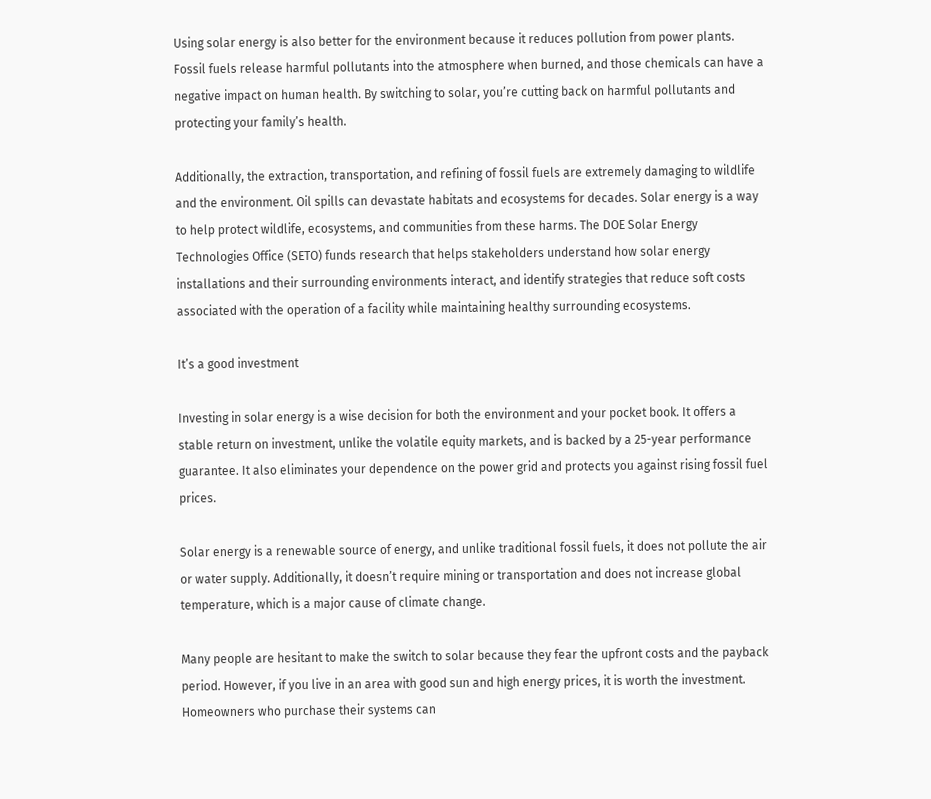Using solar energy is also better for the environment because it reduces pollution from power plants. Fossil fuels release harmful pollutants into the atmosphere when burned, and those chemicals can have a negative impact on human health. By switching to solar, you’re cutting back on harmful pollutants and protecting your family’s health.

Additionally, the extraction, transportation, and refining of fossil fuels are extremely damaging to wildlife and the environment. Oil spills can devastate habitats and ecosystems for decades. Solar energy is a way to help protect wildlife, ecosystems, and communities from these harms. The DOE Solar Energy Technologies Office (SETO) funds research that helps stakeholders understand how solar energy installations and their surrounding environments interact, and identify strategies that reduce soft costs associated with the operation of a facility while maintaining healthy surrounding ecosystems.

It’s a good investment

Investing in solar energy is a wise decision for both the environment and your pocket book. It offers a stable return on investment, unlike the volatile equity markets, and is backed by a 25-year performance guarantee. It also eliminates your dependence on the power grid and protects you against rising fossil fuel prices.

Solar energy is a renewable source of energy, and unlike traditional fossil fuels, it does not pollute the air or water supply. Additionally, it doesn’t require mining or transportation and does not increase global temperature, which is a major cause of climate change.

Many people are hesitant to make the switch to solar because they fear the upfront costs and the payback period. However, if you live in an area with good sun and high energy prices, it is worth the investment. Homeowners who purchase their systems can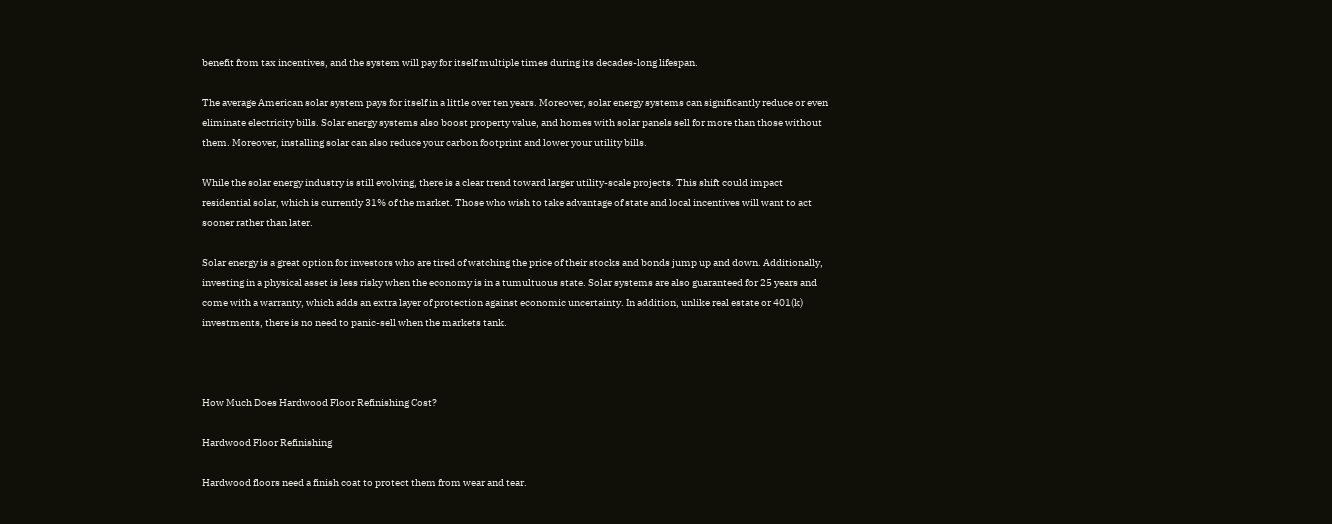benefit from tax incentives, and the system will pay for itself multiple times during its decades-long lifespan.

The average American solar system pays for itself in a little over ten years. Moreover, solar energy systems can significantly reduce or even eliminate electricity bills. Solar energy systems also boost property value, and homes with solar panels sell for more than those without them. Moreover, installing solar can also reduce your carbon footprint and lower your utility bills.

While the solar energy industry is still evolving, there is a clear trend toward larger utility-scale projects. This shift could impact residential solar, which is currently 31% of the market. Those who wish to take advantage of state and local incentives will want to act sooner rather than later.

Solar energy is a great option for investors who are tired of watching the price of their stocks and bonds jump up and down. Additionally, investing in a physical asset is less risky when the economy is in a tumultuous state. Solar systems are also guaranteed for 25 years and come with a warranty, which adds an extra layer of protection against economic uncertainty. In addition, unlike real estate or 401(k) investments, there is no need to panic-sell when the markets tank.



How Much Does Hardwood Floor Refinishing Cost?

Hardwood Floor Refinishing

Hardwood floors need a finish coat to protect them from wear and tear.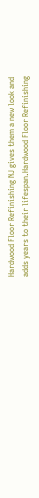Hardwood Floor Refinishing NJ gives them a new look and adds years to their lifespan.Hardwood Floor Refinishing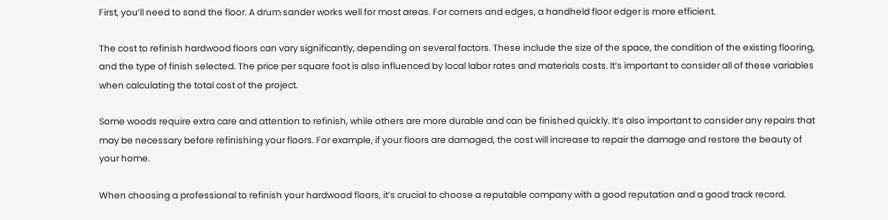First, you’ll need to sand the floor. A drum sander works well for most areas. For corners and edges, a handheld floor edger is more efficient.

The cost to refinish hardwood floors can vary significantly, depending on several factors. These include the size of the space, the condition of the existing flooring, and the type of finish selected. The price per square foot is also influenced by local labor rates and materials costs. It’s important to consider all of these variables when calculating the total cost of the project.

Some woods require extra care and attention to refinish, while others are more durable and can be finished quickly. It’s also important to consider any repairs that may be necessary before refinishing your floors. For example, if your floors are damaged, the cost will increase to repair the damage and restore the beauty of your home.

When choosing a professional to refinish your hardwood floors, it’s crucial to choose a reputable company with a good reputation and a good track record.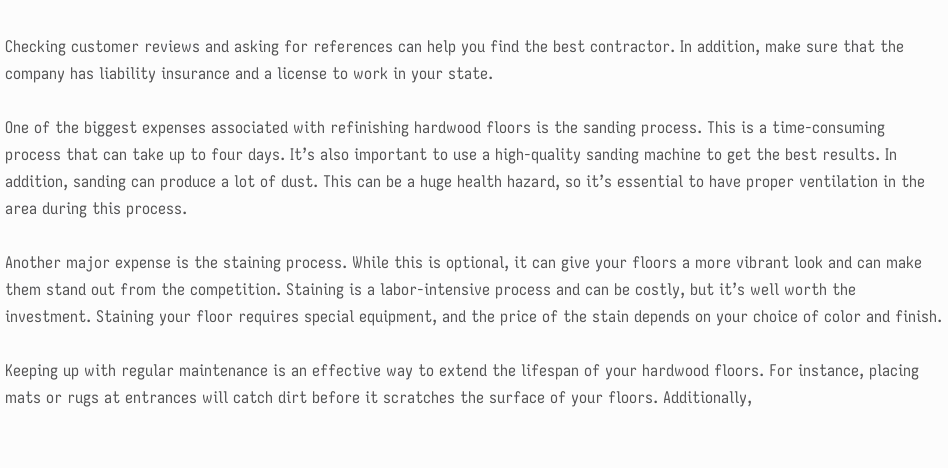Checking customer reviews and asking for references can help you find the best contractor. In addition, make sure that the company has liability insurance and a license to work in your state.

One of the biggest expenses associated with refinishing hardwood floors is the sanding process. This is a time-consuming process that can take up to four days. It’s also important to use a high-quality sanding machine to get the best results. In addition, sanding can produce a lot of dust. This can be a huge health hazard, so it’s essential to have proper ventilation in the area during this process.

Another major expense is the staining process. While this is optional, it can give your floors a more vibrant look and can make them stand out from the competition. Staining is a labor-intensive process and can be costly, but it’s well worth the investment. Staining your floor requires special equipment, and the price of the stain depends on your choice of color and finish.

Keeping up with regular maintenance is an effective way to extend the lifespan of your hardwood floors. For instance, placing mats or rugs at entrances will catch dirt before it scratches the surface of your floors. Additionally,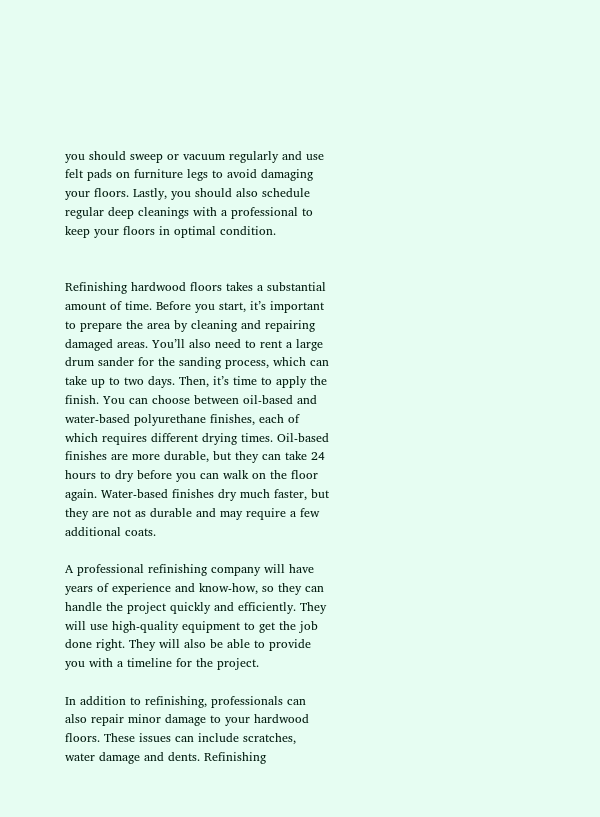you should sweep or vacuum regularly and use felt pads on furniture legs to avoid damaging your floors. Lastly, you should also schedule regular deep cleanings with a professional to keep your floors in optimal condition.


Refinishing hardwood floors takes a substantial amount of time. Before you start, it’s important to prepare the area by cleaning and repairing damaged areas. You’ll also need to rent a large drum sander for the sanding process, which can take up to two days. Then, it’s time to apply the finish. You can choose between oil-based and water-based polyurethane finishes, each of which requires different drying times. Oil-based finishes are more durable, but they can take 24 hours to dry before you can walk on the floor again. Water-based finishes dry much faster, but they are not as durable and may require a few additional coats.

A professional refinishing company will have years of experience and know-how, so they can handle the project quickly and efficiently. They will use high-quality equipment to get the job done right. They will also be able to provide you with a timeline for the project.

In addition to refinishing, professionals can also repair minor damage to your hardwood floors. These issues can include scratches, water damage and dents. Refinishing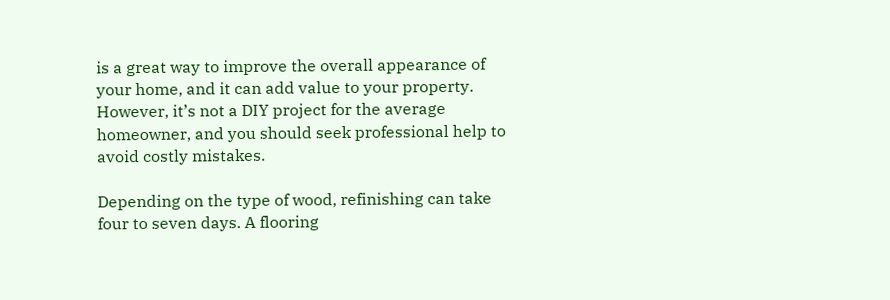is a great way to improve the overall appearance of your home, and it can add value to your property. However, it’s not a DIY project for the average homeowner, and you should seek professional help to avoid costly mistakes.

Depending on the type of wood, refinishing can take four to seven days. A flooring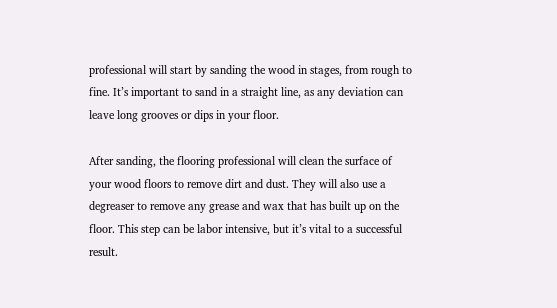professional will start by sanding the wood in stages, from rough to fine. It’s important to sand in a straight line, as any deviation can leave long grooves or dips in your floor.

After sanding, the flooring professional will clean the surface of your wood floors to remove dirt and dust. They will also use a degreaser to remove any grease and wax that has built up on the floor. This step can be labor intensive, but it’s vital to a successful result.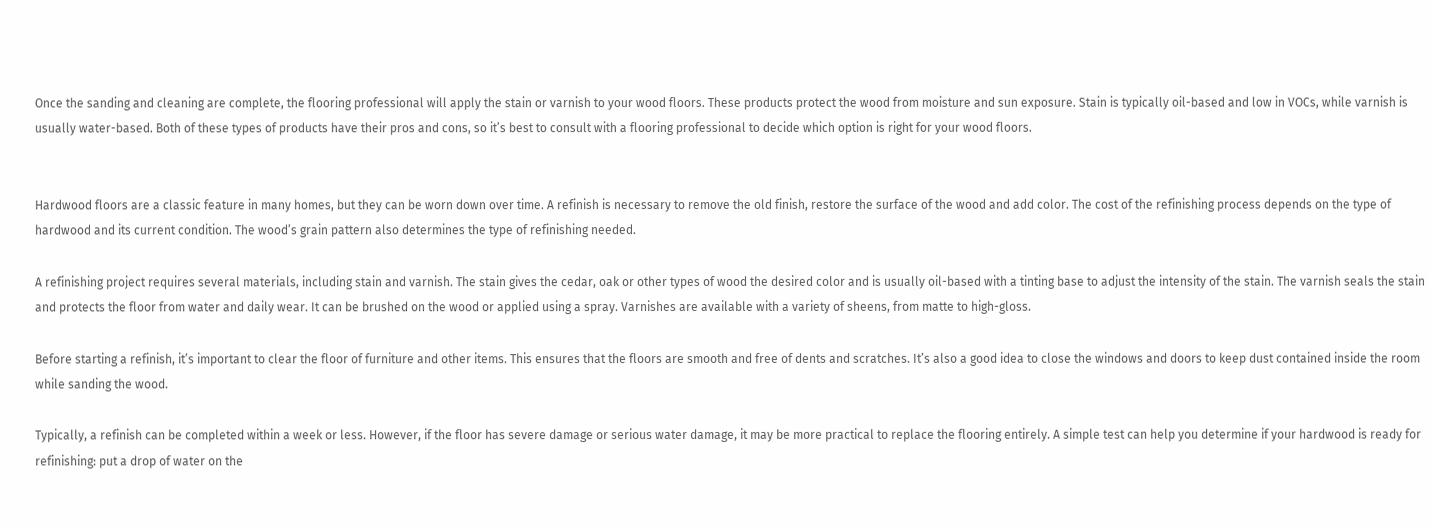Once the sanding and cleaning are complete, the flooring professional will apply the stain or varnish to your wood floors. These products protect the wood from moisture and sun exposure. Stain is typically oil-based and low in VOCs, while varnish is usually water-based. Both of these types of products have their pros and cons, so it’s best to consult with a flooring professional to decide which option is right for your wood floors.


Hardwood floors are a classic feature in many homes, but they can be worn down over time. A refinish is necessary to remove the old finish, restore the surface of the wood and add color. The cost of the refinishing process depends on the type of hardwood and its current condition. The wood’s grain pattern also determines the type of refinishing needed.

A refinishing project requires several materials, including stain and varnish. The stain gives the cedar, oak or other types of wood the desired color and is usually oil-based with a tinting base to adjust the intensity of the stain. The varnish seals the stain and protects the floor from water and daily wear. It can be brushed on the wood or applied using a spray. Varnishes are available with a variety of sheens, from matte to high-gloss.

Before starting a refinish, it’s important to clear the floor of furniture and other items. This ensures that the floors are smooth and free of dents and scratches. It’s also a good idea to close the windows and doors to keep dust contained inside the room while sanding the wood.

Typically, a refinish can be completed within a week or less. However, if the floor has severe damage or serious water damage, it may be more practical to replace the flooring entirely. A simple test can help you determine if your hardwood is ready for refinishing: put a drop of water on the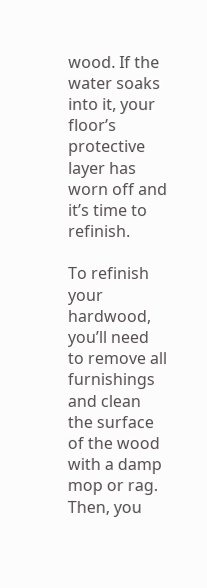wood. If the water soaks into it, your floor’s protective layer has worn off and it’s time to refinish.

To refinish your hardwood, you’ll need to remove all furnishings and clean the surface of the wood with a damp mop or rag. Then, you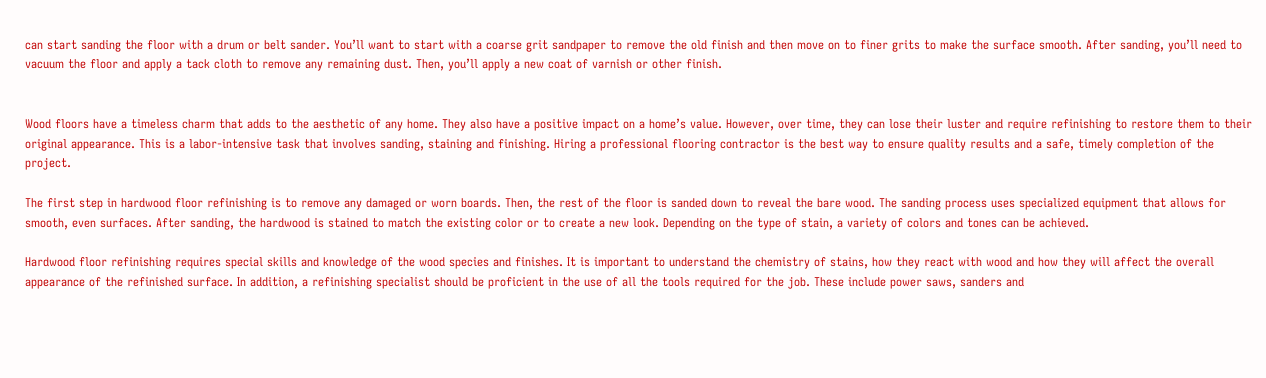can start sanding the floor with a drum or belt sander. You’ll want to start with a coarse grit sandpaper to remove the old finish and then move on to finer grits to make the surface smooth. After sanding, you’ll need to vacuum the floor and apply a tack cloth to remove any remaining dust. Then, you’ll apply a new coat of varnish or other finish.


Wood floors have a timeless charm that adds to the aesthetic of any home. They also have a positive impact on a home’s value. However, over time, they can lose their luster and require refinishing to restore them to their original appearance. This is a labor-intensive task that involves sanding, staining and finishing. Hiring a professional flooring contractor is the best way to ensure quality results and a safe, timely completion of the project.

The first step in hardwood floor refinishing is to remove any damaged or worn boards. Then, the rest of the floor is sanded down to reveal the bare wood. The sanding process uses specialized equipment that allows for smooth, even surfaces. After sanding, the hardwood is stained to match the existing color or to create a new look. Depending on the type of stain, a variety of colors and tones can be achieved.

Hardwood floor refinishing requires special skills and knowledge of the wood species and finishes. It is important to understand the chemistry of stains, how they react with wood and how they will affect the overall appearance of the refinished surface. In addition, a refinishing specialist should be proficient in the use of all the tools required for the job. These include power saws, sanders and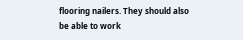flooring nailers. They should also be able to work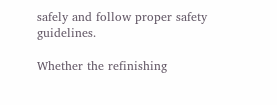safely and follow proper safety guidelines.

Whether the refinishing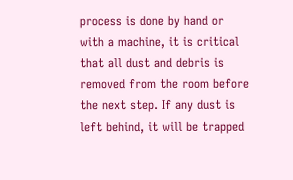process is done by hand or with a machine, it is critical that all dust and debris is removed from the room before the next step. If any dust is left behind, it will be trapped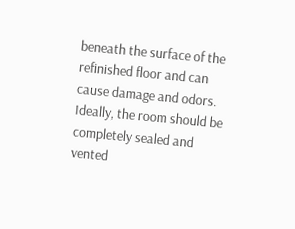beneath the surface of the refinished floor and can cause damage and odors. Ideally, the room should be completely sealed and vented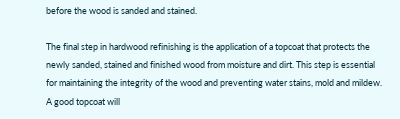before the wood is sanded and stained.

The final step in hardwood refinishing is the application of a topcoat that protects the newly sanded, stained and finished wood from moisture and dirt. This step is essential for maintaining the integrity of the wood and preventing water stains, mold and mildew. A good topcoat will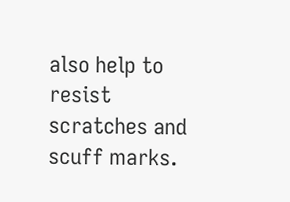also help to resist scratches and scuff marks.